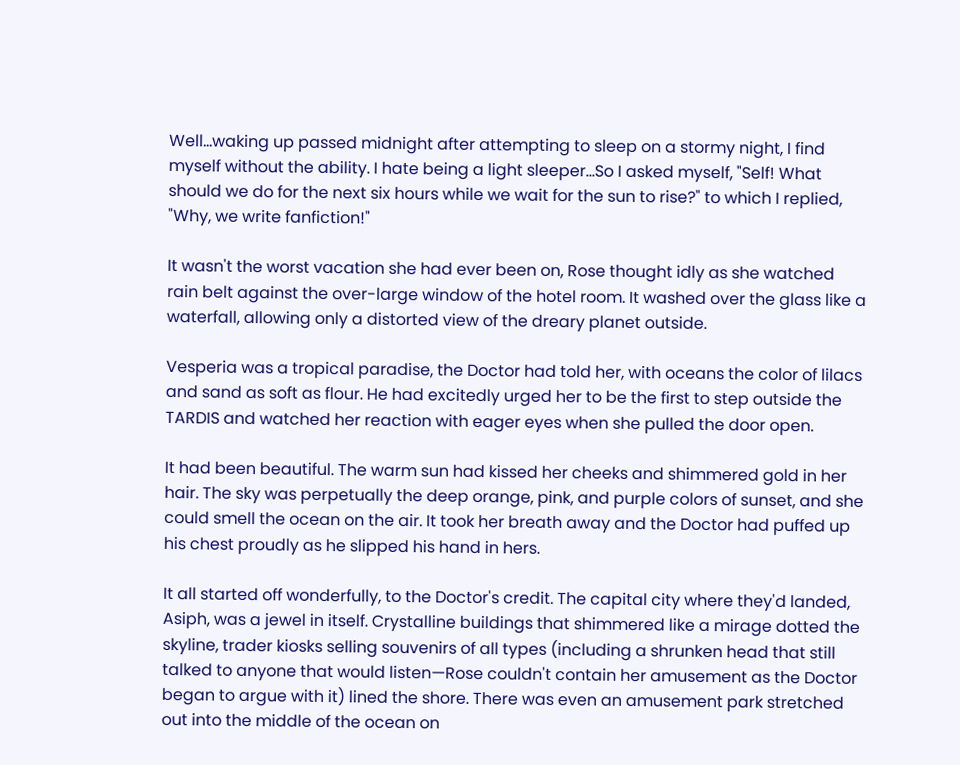Well…waking up passed midnight after attempting to sleep on a stormy night, I find myself without the ability. I hate being a light sleeper…So I asked myself, "Self! What should we do for the next six hours while we wait for the sun to rise?" to which I replied, "Why, we write fanfiction!"

It wasn't the worst vacation she had ever been on, Rose thought idly as she watched rain belt against the over-large window of the hotel room. It washed over the glass like a waterfall, allowing only a distorted view of the dreary planet outside.

Vesperia was a tropical paradise, the Doctor had told her, with oceans the color of lilacs and sand as soft as flour. He had excitedly urged her to be the first to step outside the TARDIS and watched her reaction with eager eyes when she pulled the door open.

It had been beautiful. The warm sun had kissed her cheeks and shimmered gold in her hair. The sky was perpetually the deep orange, pink, and purple colors of sunset, and she could smell the ocean on the air. It took her breath away and the Doctor had puffed up his chest proudly as he slipped his hand in hers.

It all started off wonderfully, to the Doctor's credit. The capital city where they'd landed, Asiph, was a jewel in itself. Crystalline buildings that shimmered like a mirage dotted the skyline, trader kiosks selling souvenirs of all types (including a shrunken head that still talked to anyone that would listen—Rose couldn't contain her amusement as the Doctor began to argue with it) lined the shore. There was even an amusement park stretched out into the middle of the ocean on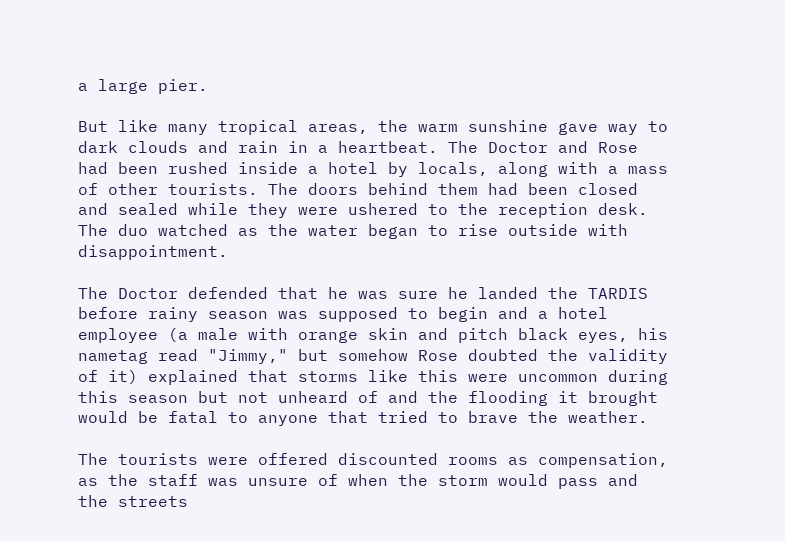a large pier.

But like many tropical areas, the warm sunshine gave way to dark clouds and rain in a heartbeat. The Doctor and Rose had been rushed inside a hotel by locals, along with a mass of other tourists. The doors behind them had been closed and sealed while they were ushered to the reception desk. The duo watched as the water began to rise outside with disappointment.

The Doctor defended that he was sure he landed the TARDIS before rainy season was supposed to begin and a hotel employee (a male with orange skin and pitch black eyes, his nametag read "Jimmy," but somehow Rose doubted the validity of it) explained that storms like this were uncommon during this season but not unheard of and the flooding it brought would be fatal to anyone that tried to brave the weather.

The tourists were offered discounted rooms as compensation, as the staff was unsure of when the storm would pass and the streets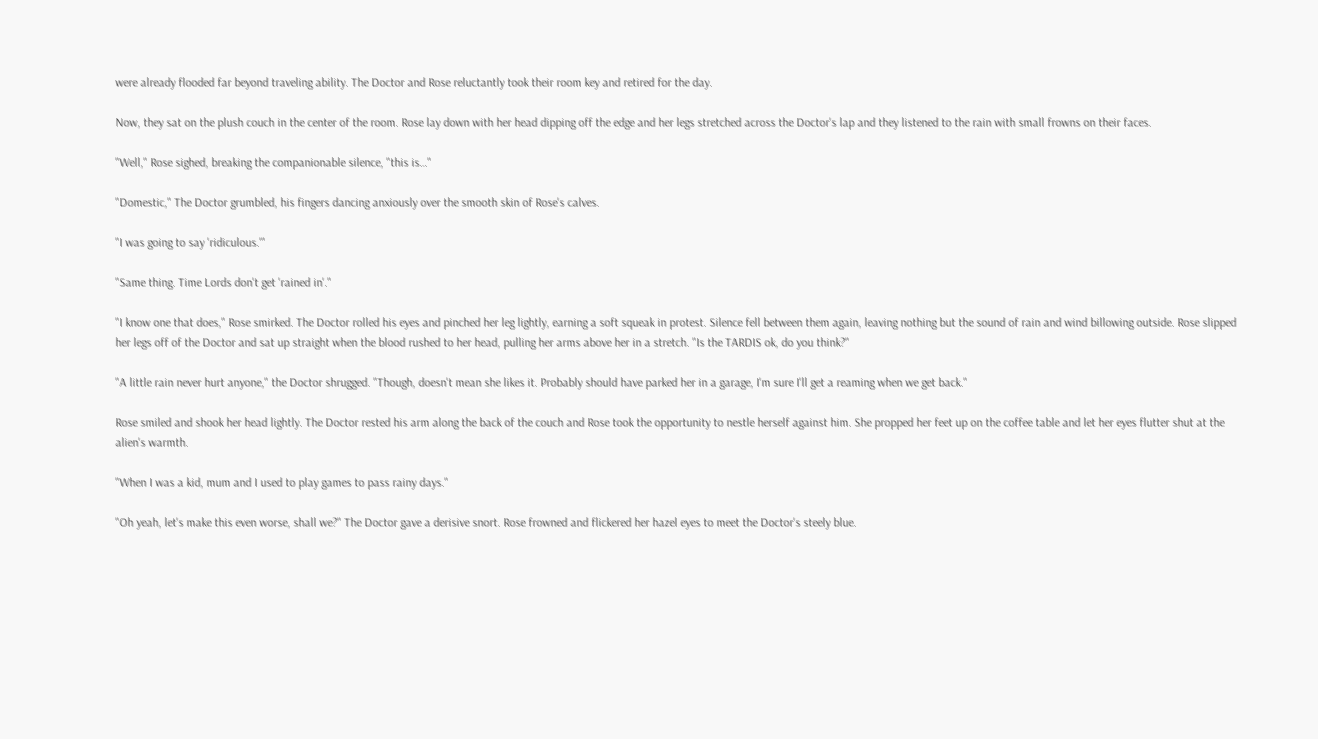were already flooded far beyond traveling ability. The Doctor and Rose reluctantly took their room key and retired for the day.

Now, they sat on the plush couch in the center of the room. Rose lay down with her head dipping off the edge and her legs stretched across the Doctor's lap and they listened to the rain with small frowns on their faces.

"Well," Rose sighed, breaking the companionable silence, "this is…"

"Domestic," The Doctor grumbled, his fingers dancing anxiously over the smooth skin of Rose's calves.

"I was going to say 'ridiculous.'"

"Same thing. Time Lords don't get 'rained in'."

"I know one that does," Rose smirked. The Doctor rolled his eyes and pinched her leg lightly, earning a soft squeak in protest. Silence fell between them again, leaving nothing but the sound of rain and wind billowing outside. Rose slipped her legs off of the Doctor and sat up straight when the blood rushed to her head, pulling her arms above her in a stretch. "Is the TARDIS ok, do you think?"

"A little rain never hurt anyone," the Doctor shrugged. "Though, doesn't mean she likes it. Probably should have parked her in a garage, I'm sure I'll get a reaming when we get back."

Rose smiled and shook her head lightly. The Doctor rested his arm along the back of the couch and Rose took the opportunity to nestle herself against him. She propped her feet up on the coffee table and let her eyes flutter shut at the alien's warmth.

"When I was a kid, mum and I used to play games to pass rainy days."

"Oh yeah, let's make this even worse, shall we?" The Doctor gave a derisive snort. Rose frowned and flickered her hazel eyes to meet the Doctor's steely blue.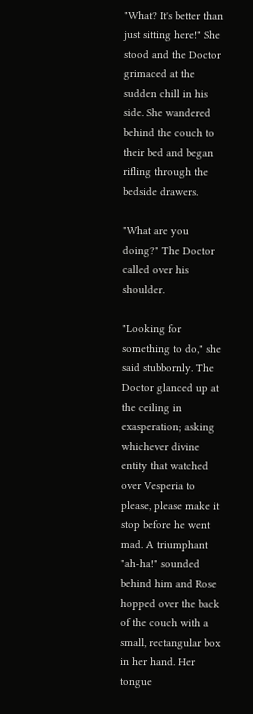"What? It's better than just sitting here!" She stood and the Doctor grimaced at the sudden chill in his side. She wandered behind the couch to their bed and began rifling through the bedside drawers.

"What are you doing?" The Doctor called over his shoulder.

"Looking for something to do," she said stubbornly. The Doctor glanced up at the ceiling in exasperation; asking whichever divine entity that watched over Vesperia to please, please make it stop before he went mad. A triumphant "ah-ha!" sounded behind him and Rose hopped over the back of the couch with a small, rectangular box in her hand. Her tongue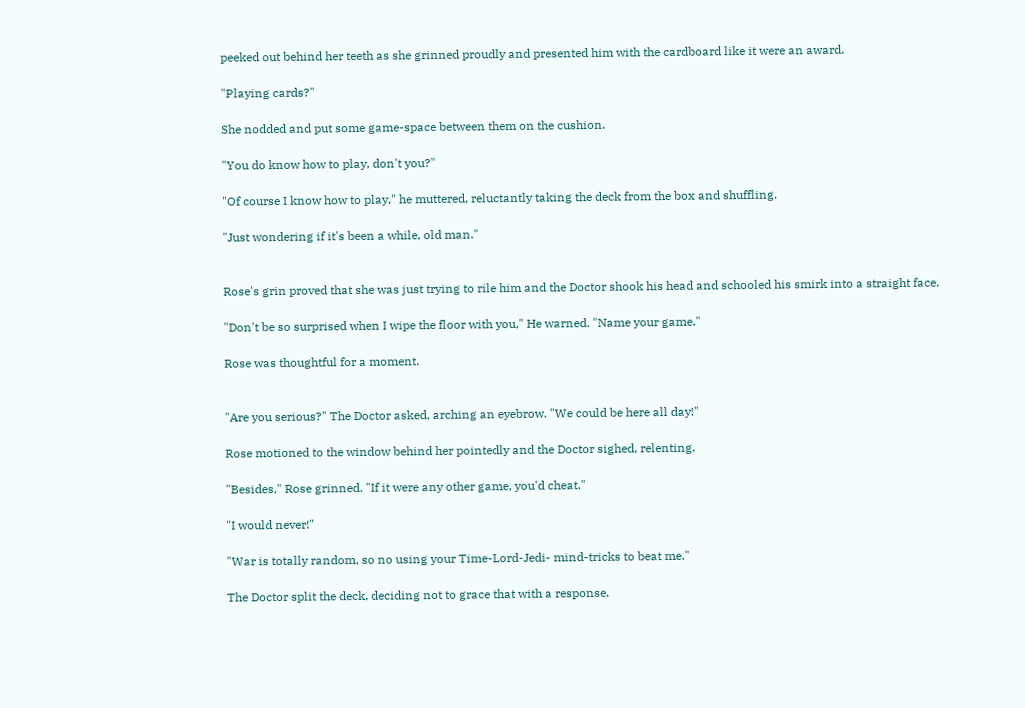peeked out behind her teeth as she grinned proudly and presented him with the cardboard like it were an award.

"Playing cards?"

She nodded and put some game-space between them on the cushion.

"You do know how to play, don't you?"

"Of course I know how to play," he muttered, reluctantly taking the deck from the box and shuffling.

"Just wondering if it's been a while, old man."


Rose's grin proved that she was just trying to rile him and the Doctor shook his head and schooled his smirk into a straight face.

"Don't be so surprised when I wipe the floor with you," He warned. "Name your game."

Rose was thoughtful for a moment.


"Are you serious?" The Doctor asked, arching an eyebrow. "We could be here all day!"

Rose motioned to the window behind her pointedly and the Doctor sighed, relenting.

"Besides," Rose grinned. "If it were any other game, you'd cheat."

"I would never!"

"War is totally random, so no using your Time-Lord-Jedi- mind-tricks to beat me."

The Doctor split the deck, deciding not to grace that with a response.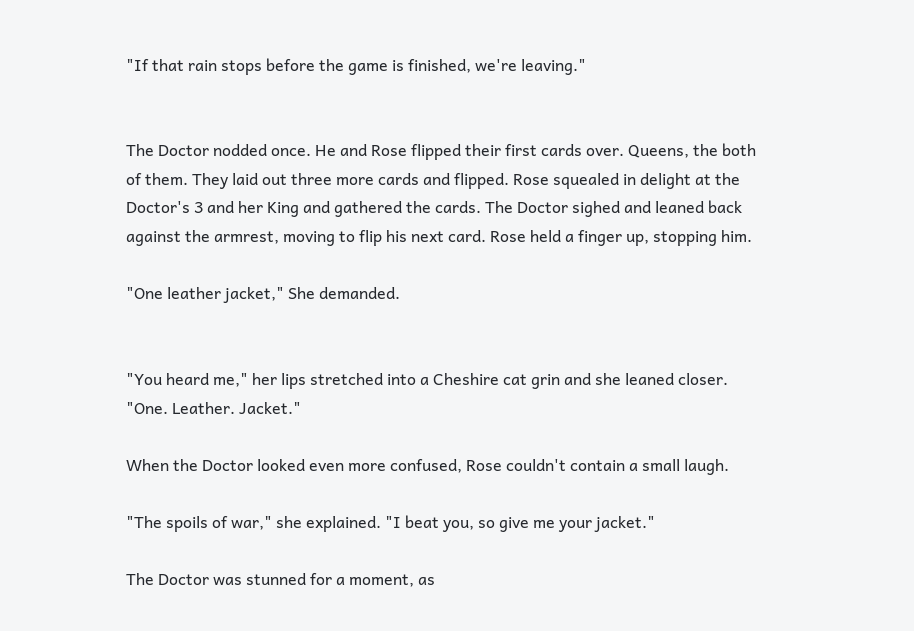"If that rain stops before the game is finished, we're leaving."


The Doctor nodded once. He and Rose flipped their first cards over. Queens, the both of them. They laid out three more cards and flipped. Rose squealed in delight at the Doctor's 3 and her King and gathered the cards. The Doctor sighed and leaned back against the armrest, moving to flip his next card. Rose held a finger up, stopping him.

"One leather jacket," She demanded.


"You heard me," her lips stretched into a Cheshire cat grin and she leaned closer. "One. Leather. Jacket."

When the Doctor looked even more confused, Rose couldn't contain a small laugh.

"The spoils of war," she explained. "I beat you, so give me your jacket."

The Doctor was stunned for a moment, as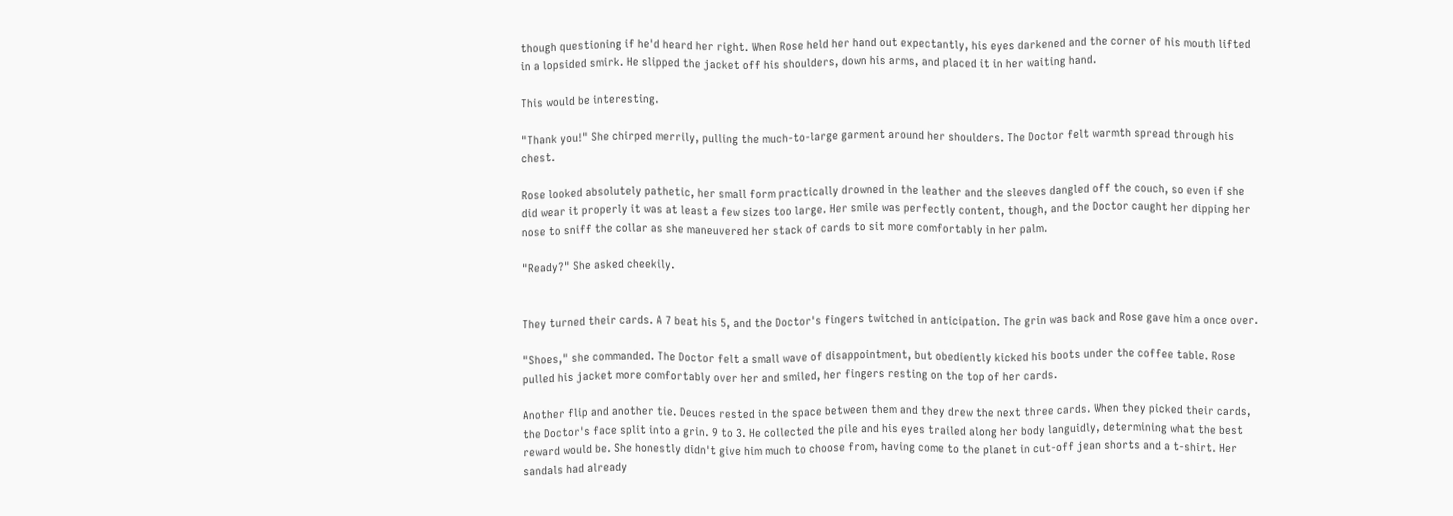though questioning if he'd heard her right. When Rose held her hand out expectantly, his eyes darkened and the corner of his mouth lifted in a lopsided smirk. He slipped the jacket off his shoulders, down his arms, and placed it in her waiting hand.

This would be interesting.

"Thank you!" She chirped merrily, pulling the much-to-large garment around her shoulders. The Doctor felt warmth spread through his chest.

Rose looked absolutely pathetic, her small form practically drowned in the leather and the sleeves dangled off the couch, so even if she did wear it properly it was at least a few sizes too large. Her smile was perfectly content, though, and the Doctor caught her dipping her nose to sniff the collar as she maneuvered her stack of cards to sit more comfortably in her palm.

"Ready?" She asked cheekily.


They turned their cards. A 7 beat his 5, and the Doctor's fingers twitched in anticipation. The grin was back and Rose gave him a once over.

"Shoes," she commanded. The Doctor felt a small wave of disappointment, but obediently kicked his boots under the coffee table. Rose pulled his jacket more comfortably over her and smiled, her fingers resting on the top of her cards.

Another flip and another tie. Deuces rested in the space between them and they drew the next three cards. When they picked their cards, the Doctor's face split into a grin. 9 to 3. He collected the pile and his eyes trailed along her body languidly, determining what the best reward would be. She honestly didn't give him much to choose from, having come to the planet in cut-off jean shorts and a t-shirt. Her sandals had already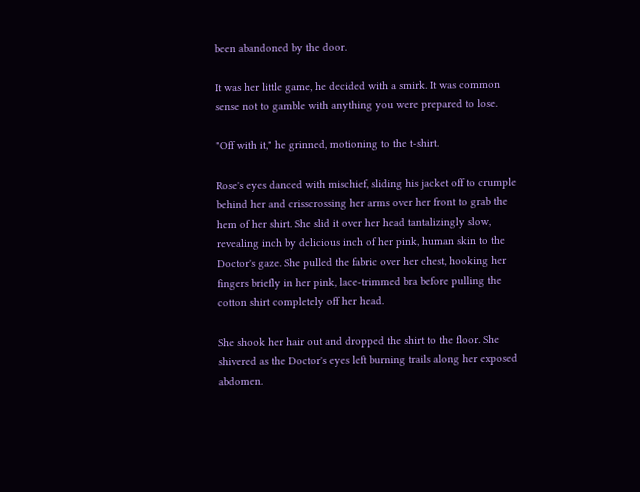been abandoned by the door.

It was her little game, he decided with a smirk. It was common sense not to gamble with anything you were prepared to lose.

"Off with it," he grinned, motioning to the t-shirt.

Rose's eyes danced with mischief, sliding his jacket off to crumple behind her and crisscrossing her arms over her front to grab the hem of her shirt. She slid it over her head tantalizingly slow, revealing inch by delicious inch of her pink, human skin to the Doctor's gaze. She pulled the fabric over her chest, hooking her fingers briefly in her pink, lace-trimmed bra before pulling the cotton shirt completely off her head.

She shook her hair out and dropped the shirt to the floor. She shivered as the Doctor's eyes left burning trails along her exposed abdomen.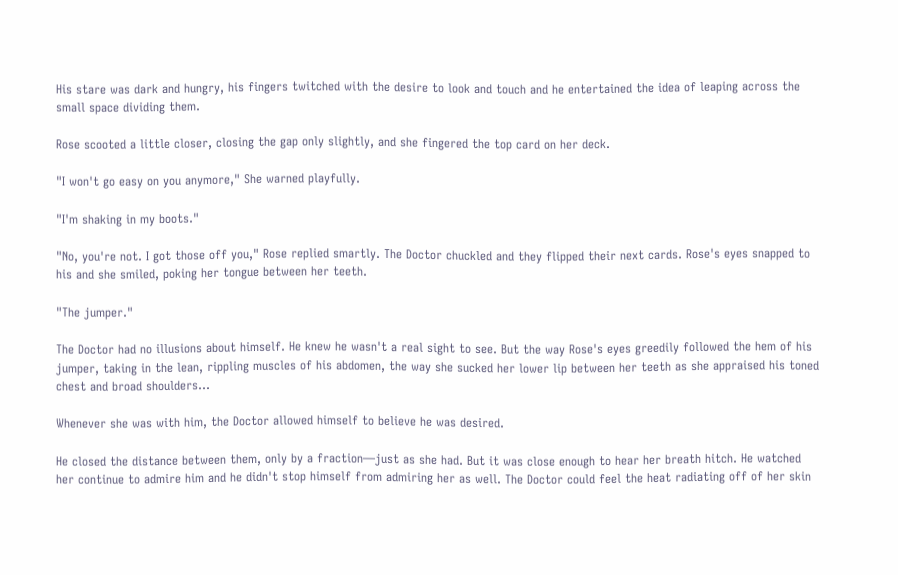His stare was dark and hungry, his fingers twitched with the desire to look and touch and he entertained the idea of leaping across the small space dividing them.

Rose scooted a little closer, closing the gap only slightly, and she fingered the top card on her deck.

"I won't go easy on you anymore," She warned playfully.

"I'm shaking in my boots."

"No, you're not. I got those off you," Rose replied smartly. The Doctor chuckled and they flipped their next cards. Rose's eyes snapped to his and she smiled, poking her tongue between her teeth.

"The jumper."

The Doctor had no illusions about himself. He knew he wasn't a real sight to see. But the way Rose's eyes greedily followed the hem of his jumper, taking in the lean, rippling muscles of his abdomen, the way she sucked her lower lip between her teeth as she appraised his toned chest and broad shoulders…

Whenever she was with him, the Doctor allowed himself to believe he was desired.

He closed the distance between them, only by a fraction—just as she had. But it was close enough to hear her breath hitch. He watched her continue to admire him and he didn't stop himself from admiring her as well. The Doctor could feel the heat radiating off of her skin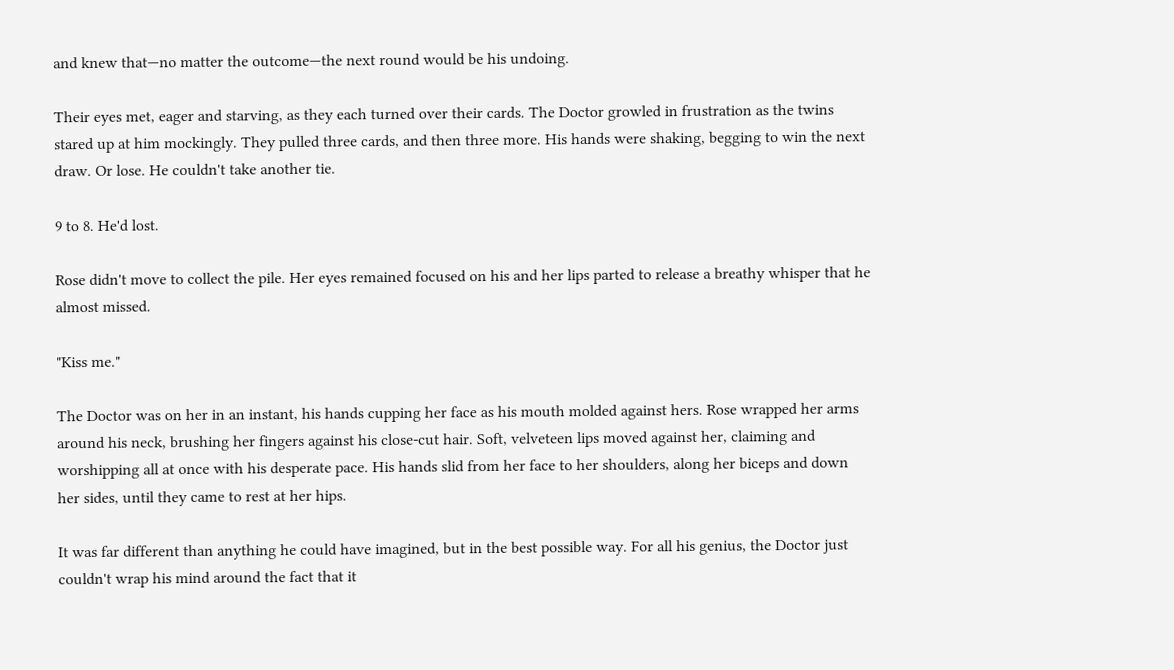and knew that—no matter the outcome—the next round would be his undoing.

Their eyes met, eager and starving, as they each turned over their cards. The Doctor growled in frustration as the twins stared up at him mockingly. They pulled three cards, and then three more. His hands were shaking, begging to win the next draw. Or lose. He couldn't take another tie.

9 to 8. He'd lost.

Rose didn't move to collect the pile. Her eyes remained focused on his and her lips parted to release a breathy whisper that he almost missed.

"Kiss me."

The Doctor was on her in an instant, his hands cupping her face as his mouth molded against hers. Rose wrapped her arms around his neck, brushing her fingers against his close-cut hair. Soft, velveteen lips moved against her, claiming and worshipping all at once with his desperate pace. His hands slid from her face to her shoulders, along her biceps and down her sides, until they came to rest at her hips.

It was far different than anything he could have imagined, but in the best possible way. For all his genius, the Doctor just couldn't wrap his mind around the fact that it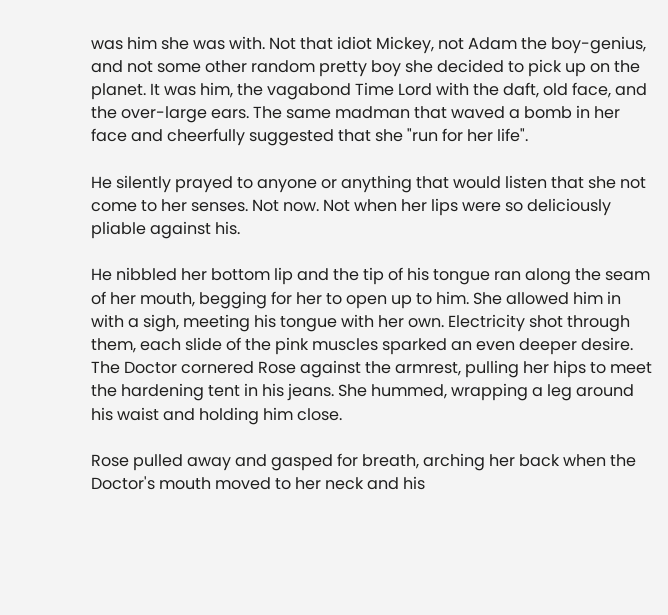was him she was with. Not that idiot Mickey, not Adam the boy-genius, and not some other random pretty boy she decided to pick up on the planet. It was him, the vagabond Time Lord with the daft, old face, and the over-large ears. The same madman that waved a bomb in her face and cheerfully suggested that she "run for her life".

He silently prayed to anyone or anything that would listen that she not come to her senses. Not now. Not when her lips were so deliciously pliable against his.

He nibbled her bottom lip and the tip of his tongue ran along the seam of her mouth, begging for her to open up to him. She allowed him in with a sigh, meeting his tongue with her own. Electricity shot through them, each slide of the pink muscles sparked an even deeper desire. The Doctor cornered Rose against the armrest, pulling her hips to meet the hardening tent in his jeans. She hummed, wrapping a leg around his waist and holding him close.

Rose pulled away and gasped for breath, arching her back when the Doctor's mouth moved to her neck and his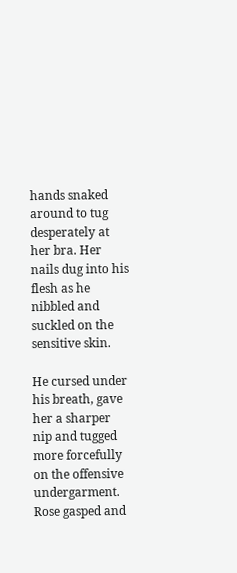hands snaked around to tug desperately at her bra. Her nails dug into his flesh as he nibbled and suckled on the sensitive skin.

He cursed under his breath, gave her a sharper nip and tugged more forcefully on the offensive undergarment. Rose gasped and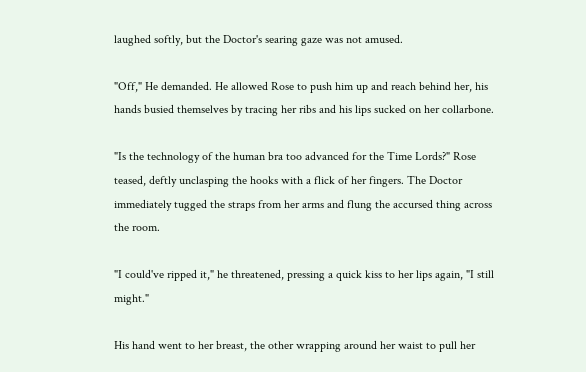laughed softly, but the Doctor's searing gaze was not amused.

"Off," He demanded. He allowed Rose to push him up and reach behind her, his hands busied themselves by tracing her ribs and his lips sucked on her collarbone.

"Is the technology of the human bra too advanced for the Time Lords?" Rose teased, deftly unclasping the hooks with a flick of her fingers. The Doctor immediately tugged the straps from her arms and flung the accursed thing across the room.

"I could've ripped it," he threatened, pressing a quick kiss to her lips again, "I still might."

His hand went to her breast, the other wrapping around her waist to pull her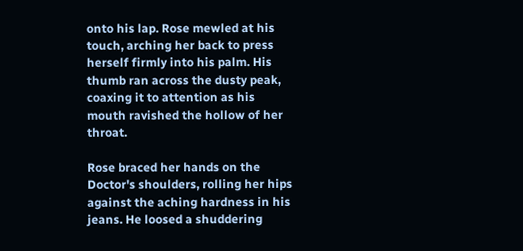onto his lap. Rose mewled at his touch, arching her back to press herself firmly into his palm. His thumb ran across the dusty peak, coaxing it to attention as his mouth ravished the hollow of her throat.

Rose braced her hands on the Doctor's shoulders, rolling her hips against the aching hardness in his jeans. He loosed a shuddering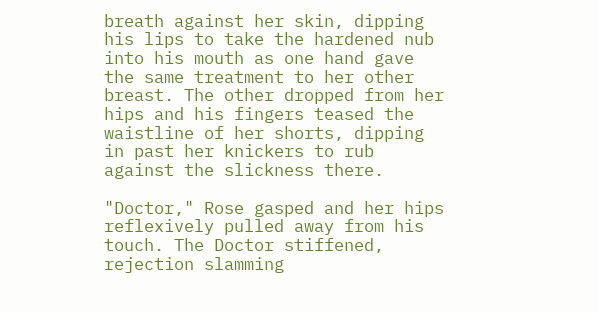breath against her skin, dipping his lips to take the hardened nub into his mouth as one hand gave the same treatment to her other breast. The other dropped from her hips and his fingers teased the waistline of her shorts, dipping in past her knickers to rub against the slickness there.

"Doctor," Rose gasped and her hips reflexively pulled away from his touch. The Doctor stiffened, rejection slamming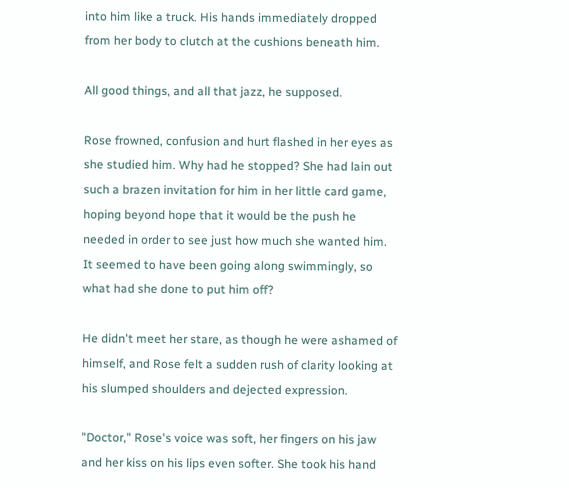into him like a truck. His hands immediately dropped from her body to clutch at the cushions beneath him.

All good things, and all that jazz, he supposed.

Rose frowned, confusion and hurt flashed in her eyes as she studied him. Why had he stopped? She had lain out such a brazen invitation for him in her little card game, hoping beyond hope that it would be the push he needed in order to see just how much she wanted him. It seemed to have been going along swimmingly, so what had she done to put him off?

He didn't meet her stare, as though he were ashamed of himself, and Rose felt a sudden rush of clarity looking at his slumped shoulders and dejected expression.

"Doctor," Rose's voice was soft, her fingers on his jaw and her kiss on his lips even softer. She took his hand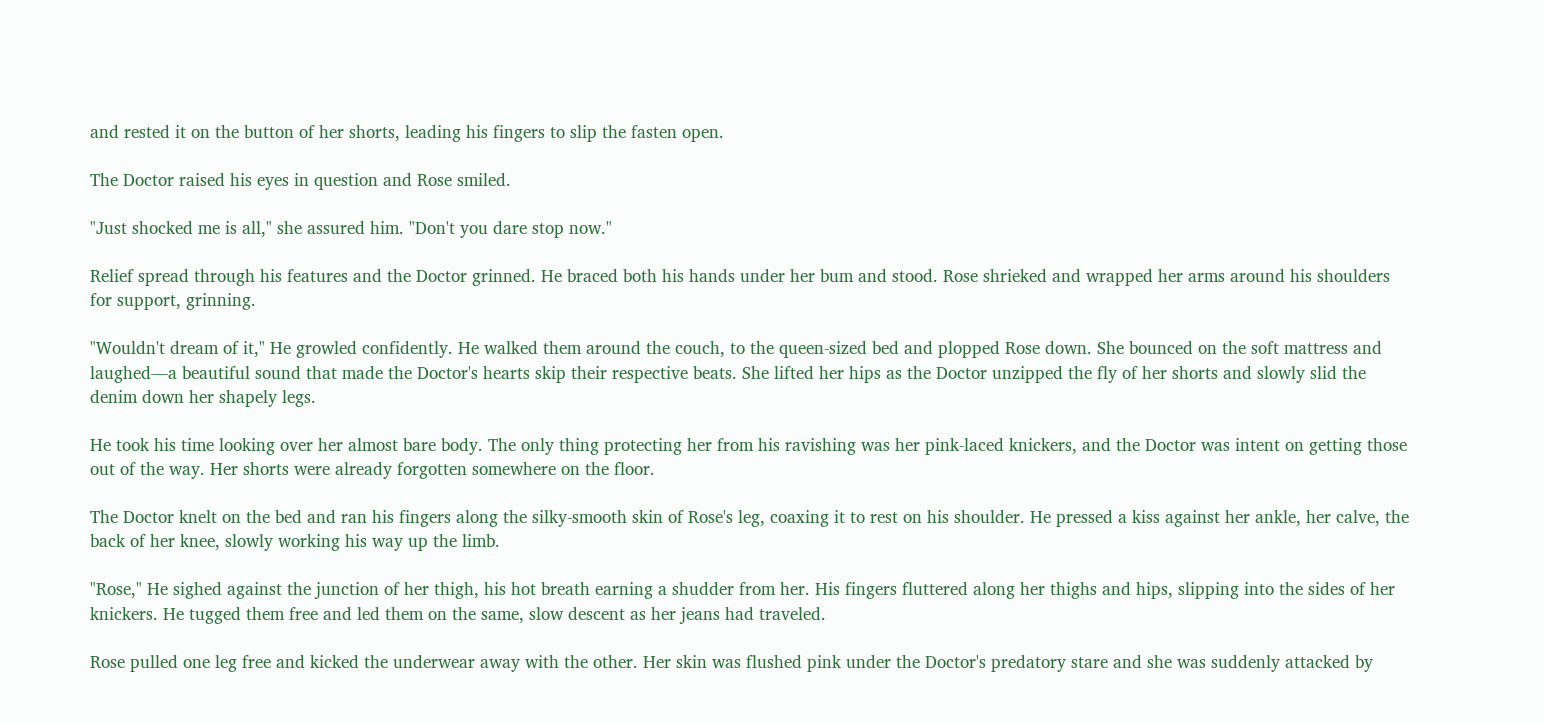and rested it on the button of her shorts, leading his fingers to slip the fasten open.

The Doctor raised his eyes in question and Rose smiled.

"Just shocked me is all," she assured him. "Don't you dare stop now."

Relief spread through his features and the Doctor grinned. He braced both his hands under her bum and stood. Rose shrieked and wrapped her arms around his shoulders for support, grinning.

"Wouldn't dream of it," He growled confidently. He walked them around the couch, to the queen-sized bed and plopped Rose down. She bounced on the soft mattress and laughed—a beautiful sound that made the Doctor's hearts skip their respective beats. She lifted her hips as the Doctor unzipped the fly of her shorts and slowly slid the denim down her shapely legs.

He took his time looking over her almost bare body. The only thing protecting her from his ravishing was her pink-laced knickers, and the Doctor was intent on getting those out of the way. Her shorts were already forgotten somewhere on the floor.

The Doctor knelt on the bed and ran his fingers along the silky-smooth skin of Rose's leg, coaxing it to rest on his shoulder. He pressed a kiss against her ankle, her calve, the back of her knee, slowly working his way up the limb.

"Rose," He sighed against the junction of her thigh, his hot breath earning a shudder from her. His fingers fluttered along her thighs and hips, slipping into the sides of her knickers. He tugged them free and led them on the same, slow descent as her jeans had traveled.

Rose pulled one leg free and kicked the underwear away with the other. Her skin was flushed pink under the Doctor's predatory stare and she was suddenly attacked by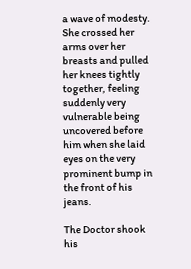a wave of modesty. She crossed her arms over her breasts and pulled her knees tightly together, feeling suddenly very vulnerable being uncovered before him when she laid eyes on the very prominent bump in the front of his jeans.

The Doctor shook his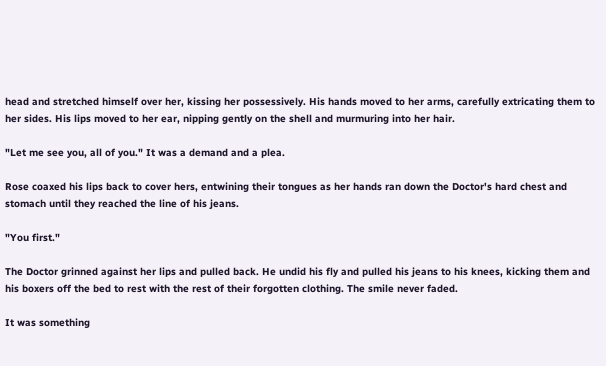head and stretched himself over her, kissing her possessively. His hands moved to her arms, carefully extricating them to her sides. His lips moved to her ear, nipping gently on the shell and murmuring into her hair.

"Let me see you, all of you." It was a demand and a plea.

Rose coaxed his lips back to cover hers, entwining their tongues as her hands ran down the Doctor's hard chest and stomach until they reached the line of his jeans.

"You first."

The Doctor grinned against her lips and pulled back. He undid his fly and pulled his jeans to his knees, kicking them and his boxers off the bed to rest with the rest of their forgotten clothing. The smile never faded.

It was something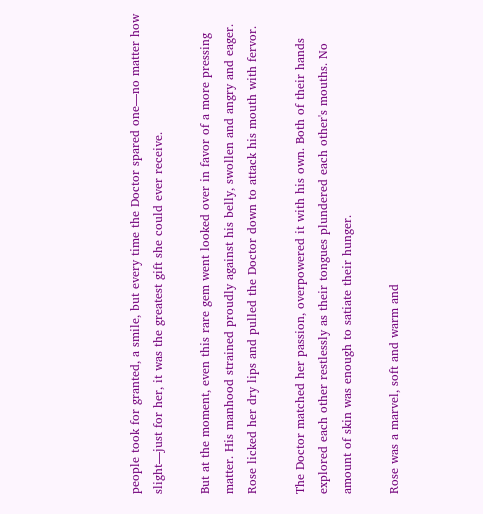people took for granted, a smile, but every time the Doctor spared one—no matter how slight—just for her, it was the greatest gift she could ever receive.

But at the moment, even this rare gem went looked over in favor of a more pressing matter. His manhood strained proudly against his belly, swollen and angry and eager. Rose licked her dry lips and pulled the Doctor down to attack his mouth with fervor.

The Doctor matched her passion, overpowered it with his own. Both of their hands explored each other restlessly as their tongues plundered each other's mouths. No amount of skin was enough to satiate their hunger.

Rose was a marvel, soft and warm and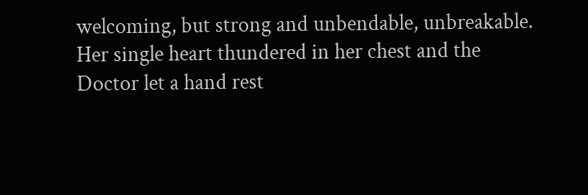welcoming, but strong and unbendable, unbreakable. Her single heart thundered in her chest and the Doctor let a hand rest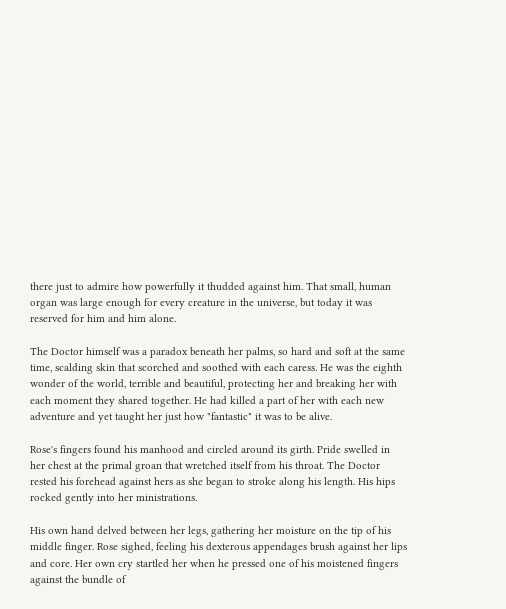there just to admire how powerfully it thudded against him. That small, human organ was large enough for every creature in the universe, but today it was reserved for him and him alone.

The Doctor himself was a paradox beneath her palms, so hard and soft at the same time, scalding skin that scorched and soothed with each caress. He was the eighth wonder of the world, terrible and beautiful, protecting her and breaking her with each moment they shared together. He had killed a part of her with each new adventure and yet taught her just how "fantastic" it was to be alive.

Rose's fingers found his manhood and circled around its girth. Pride swelled in her chest at the primal groan that wretched itself from his throat. The Doctor rested his forehead against hers as she began to stroke along his length. His hips rocked gently into her ministrations.

His own hand delved between her legs, gathering her moisture on the tip of his middle finger. Rose sighed, feeling his dexterous appendages brush against her lips and core. Her own cry startled her when he pressed one of his moistened fingers against the bundle of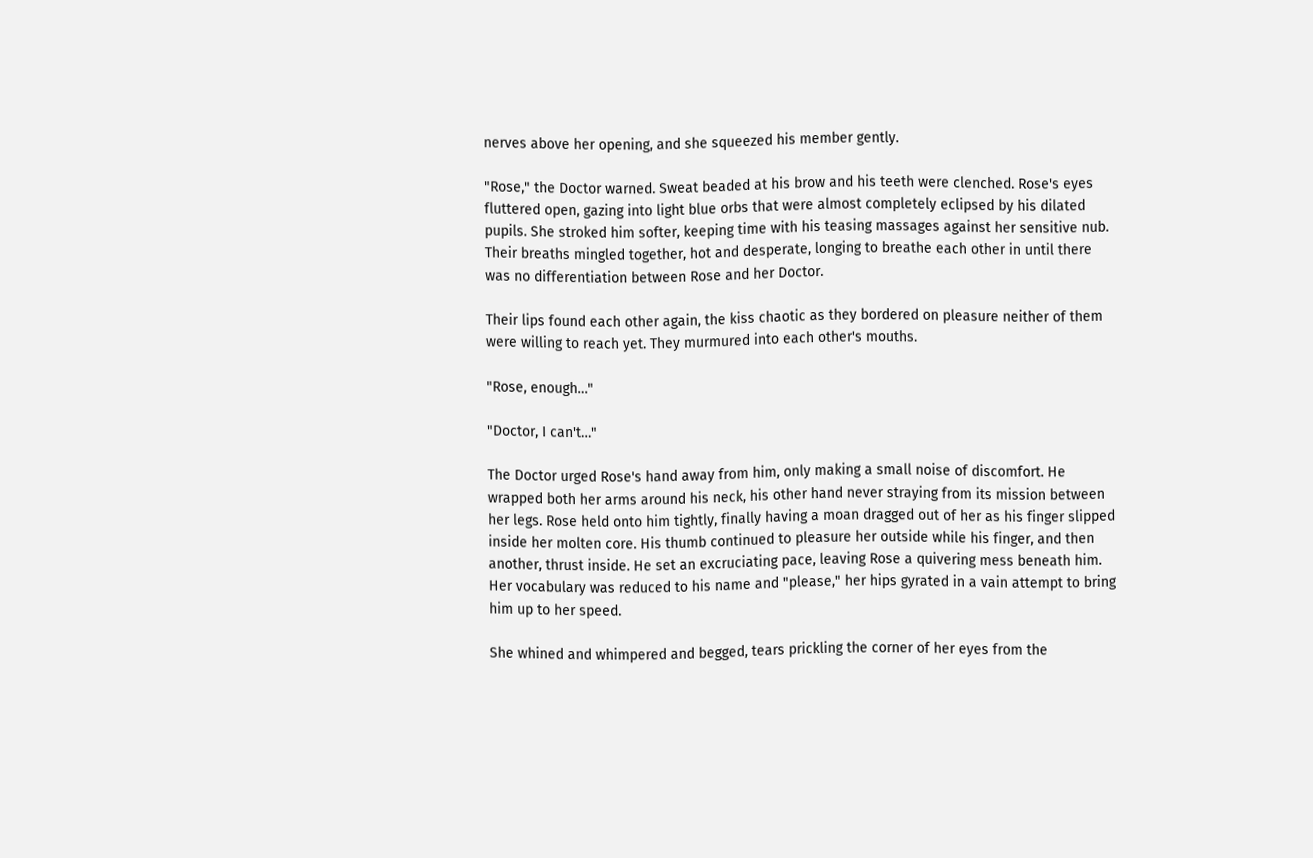nerves above her opening, and she squeezed his member gently.

"Rose," the Doctor warned. Sweat beaded at his brow and his teeth were clenched. Rose's eyes fluttered open, gazing into light blue orbs that were almost completely eclipsed by his dilated pupils. She stroked him softer, keeping time with his teasing massages against her sensitive nub. Their breaths mingled together, hot and desperate, longing to breathe each other in until there was no differentiation between Rose and her Doctor.

Their lips found each other again, the kiss chaotic as they bordered on pleasure neither of them were willing to reach yet. They murmured into each other's mouths.

"Rose, enough…"

"Doctor, I can't…"

The Doctor urged Rose's hand away from him, only making a small noise of discomfort. He wrapped both her arms around his neck, his other hand never straying from its mission between her legs. Rose held onto him tightly, finally having a moan dragged out of her as his finger slipped inside her molten core. His thumb continued to pleasure her outside while his finger, and then another, thrust inside. He set an excruciating pace, leaving Rose a quivering mess beneath him. Her vocabulary was reduced to his name and "please," her hips gyrated in a vain attempt to bring him up to her speed.

She whined and whimpered and begged, tears prickling the corner of her eyes from the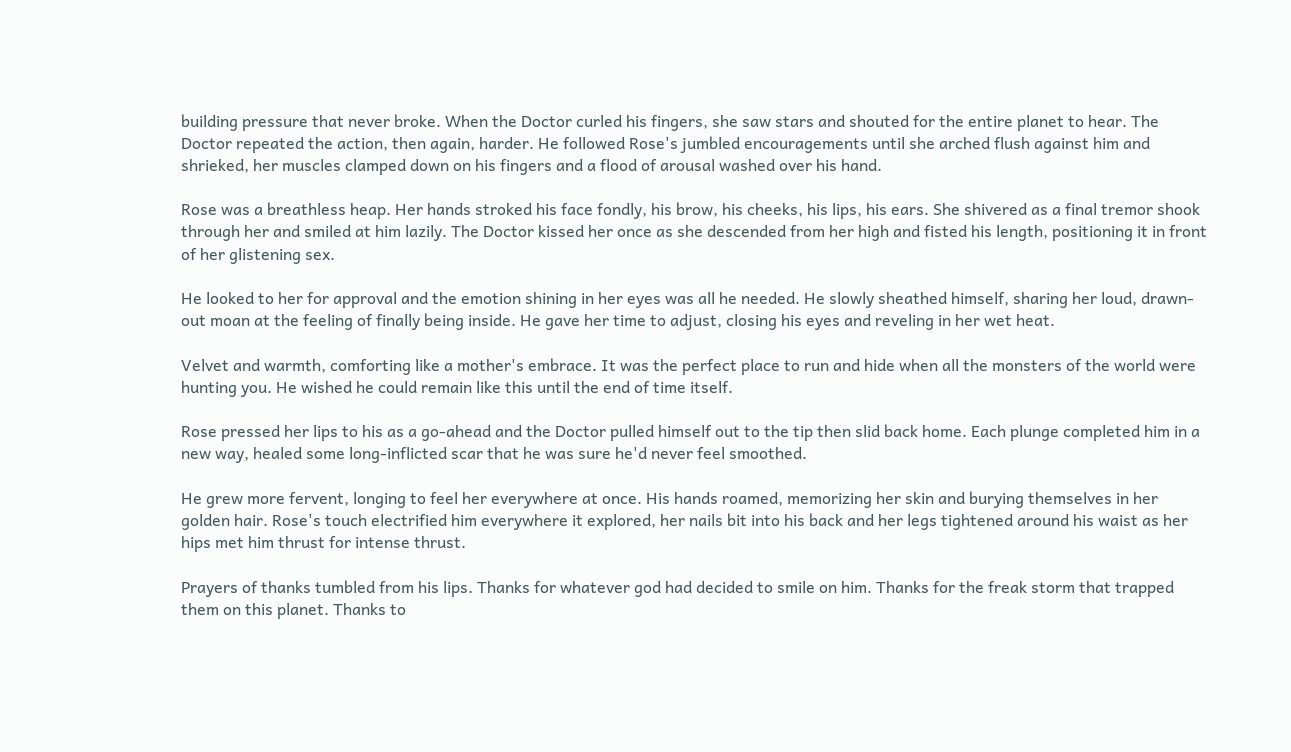building pressure that never broke. When the Doctor curled his fingers, she saw stars and shouted for the entire planet to hear. The Doctor repeated the action, then again, harder. He followed Rose's jumbled encouragements until she arched flush against him and shrieked, her muscles clamped down on his fingers and a flood of arousal washed over his hand.

Rose was a breathless heap. Her hands stroked his face fondly, his brow, his cheeks, his lips, his ears. She shivered as a final tremor shook through her and smiled at him lazily. The Doctor kissed her once as she descended from her high and fisted his length, positioning it in front of her glistening sex.

He looked to her for approval and the emotion shining in her eyes was all he needed. He slowly sheathed himself, sharing her loud, drawn-out moan at the feeling of finally being inside. He gave her time to adjust, closing his eyes and reveling in her wet heat.

Velvet and warmth, comforting like a mother's embrace. It was the perfect place to run and hide when all the monsters of the world were hunting you. He wished he could remain like this until the end of time itself.

Rose pressed her lips to his as a go-ahead and the Doctor pulled himself out to the tip then slid back home. Each plunge completed him in a new way, healed some long-inflicted scar that he was sure he'd never feel smoothed.

He grew more fervent, longing to feel her everywhere at once. His hands roamed, memorizing her skin and burying themselves in her golden hair. Rose's touch electrified him everywhere it explored, her nails bit into his back and her legs tightened around his waist as her hips met him thrust for intense thrust.

Prayers of thanks tumbled from his lips. Thanks for whatever god had decided to smile on him. Thanks for the freak storm that trapped them on this planet. Thanks to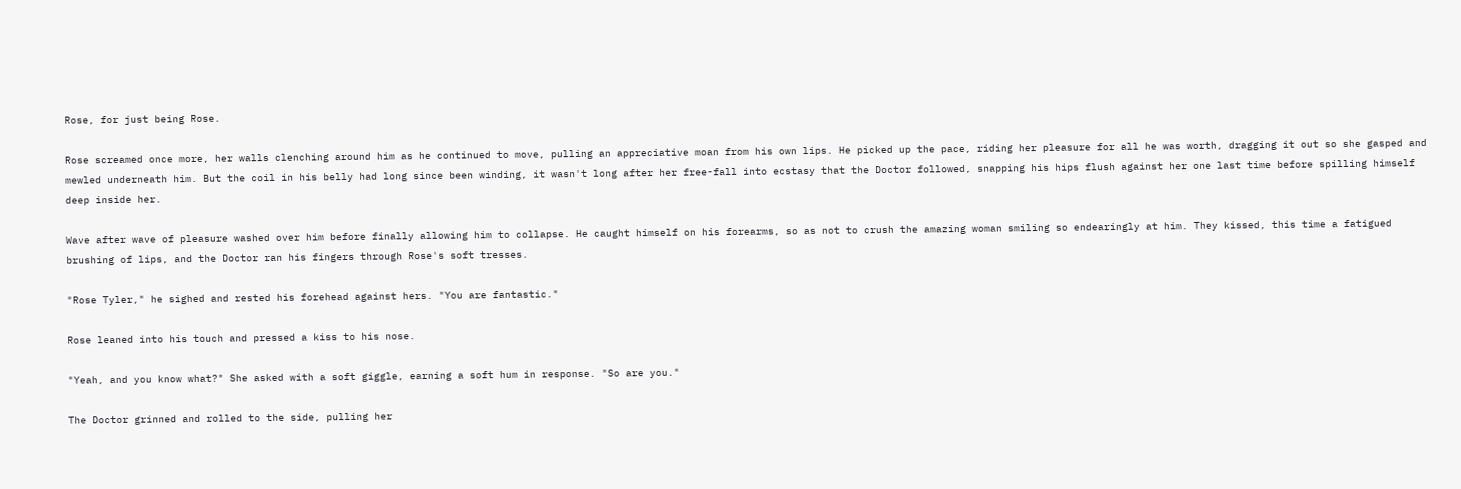Rose, for just being Rose.

Rose screamed once more, her walls clenching around him as he continued to move, pulling an appreciative moan from his own lips. He picked up the pace, riding her pleasure for all he was worth, dragging it out so she gasped and mewled underneath him. But the coil in his belly had long since been winding, it wasn't long after her free-fall into ecstasy that the Doctor followed, snapping his hips flush against her one last time before spilling himself deep inside her.

Wave after wave of pleasure washed over him before finally allowing him to collapse. He caught himself on his forearms, so as not to crush the amazing woman smiling so endearingly at him. They kissed, this time a fatigued brushing of lips, and the Doctor ran his fingers through Rose's soft tresses.

"Rose Tyler," he sighed and rested his forehead against hers. "You are fantastic."

Rose leaned into his touch and pressed a kiss to his nose.

"Yeah, and you know what?" She asked with a soft giggle, earning a soft hum in response. "So are you."

The Doctor grinned and rolled to the side, pulling her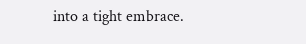into a tight embrace.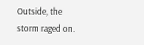Outside, the storm raged on.